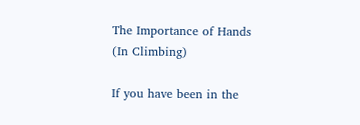The Importance of Hands (In Climbing)

If you have been in the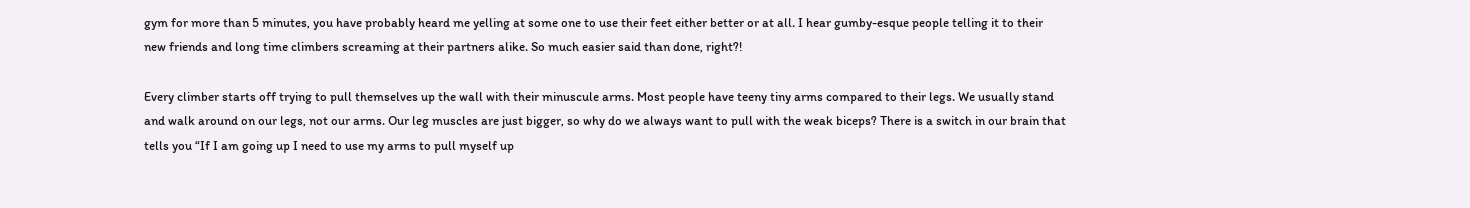gym for more than 5 minutes, you have probably heard me yelling at some one to use their feet either better or at all. I hear gumby-esque people telling it to their new friends and long time climbers screaming at their partners alike. So much easier said than done, right?!

Every climber starts off trying to pull themselves up the wall with their minuscule arms. Most people have teeny tiny arms compared to their legs. We usually stand and walk around on our legs, not our arms. Our leg muscles are just bigger, so why do we always want to pull with the weak biceps? There is a switch in our brain that tells you “If I am going up I need to use my arms to pull myself up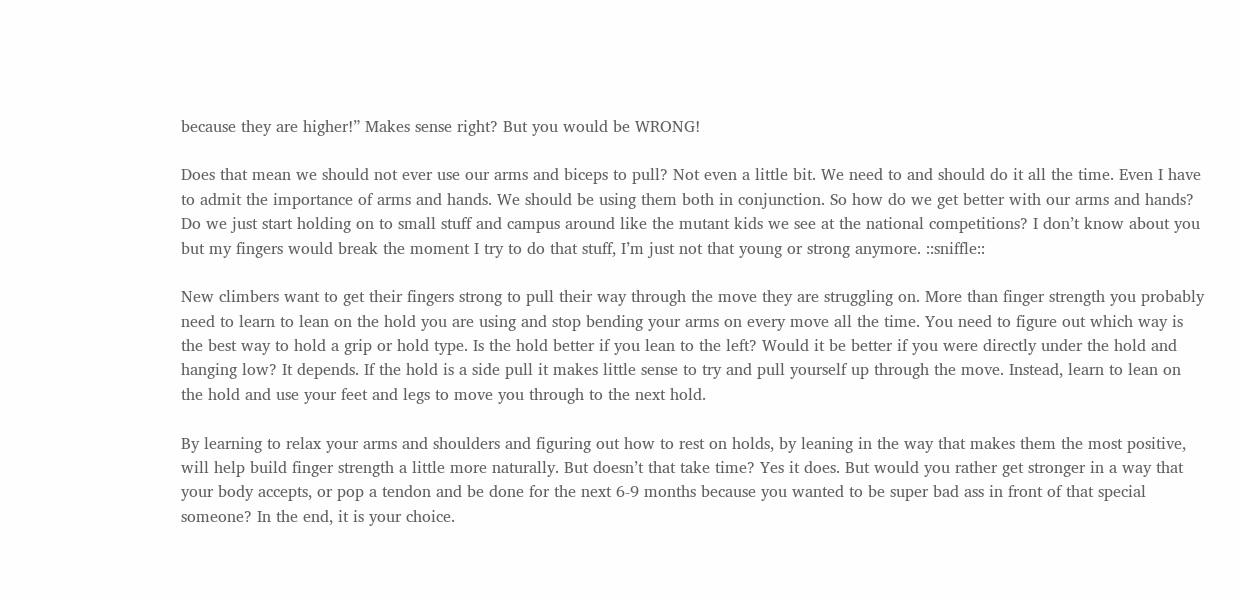because they are higher!” Makes sense right? But you would be WRONG!

Does that mean we should not ever use our arms and biceps to pull? Not even a little bit. We need to and should do it all the time. Even I have to admit the importance of arms and hands. We should be using them both in conjunction. So how do we get better with our arms and hands? Do we just start holding on to small stuff and campus around like the mutant kids we see at the national competitions? I don’t know about you but my fingers would break the moment I try to do that stuff, I’m just not that young or strong anymore. ::sniffle::

New climbers want to get their fingers strong to pull their way through the move they are struggling on. More than finger strength you probably need to learn to lean on the hold you are using and stop bending your arms on every move all the time. You need to figure out which way is the best way to hold a grip or hold type. Is the hold better if you lean to the left? Would it be better if you were directly under the hold and hanging low? It depends. If the hold is a side pull it makes little sense to try and pull yourself up through the move. Instead, learn to lean on the hold and use your feet and legs to move you through to the next hold.

By learning to relax your arms and shoulders and figuring out how to rest on holds, by leaning in the way that makes them the most positive, will help build finger strength a little more naturally. But doesn’t that take time? Yes it does. But would you rather get stronger in a way that your body accepts, or pop a tendon and be done for the next 6-9 months because you wanted to be super bad ass in front of that special someone? In the end, it is your choice.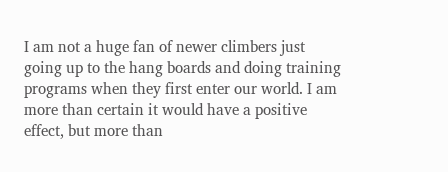I am not a huge fan of newer climbers just going up to the hang boards and doing training programs when they first enter our world. I am more than certain it would have a positive effect, but more than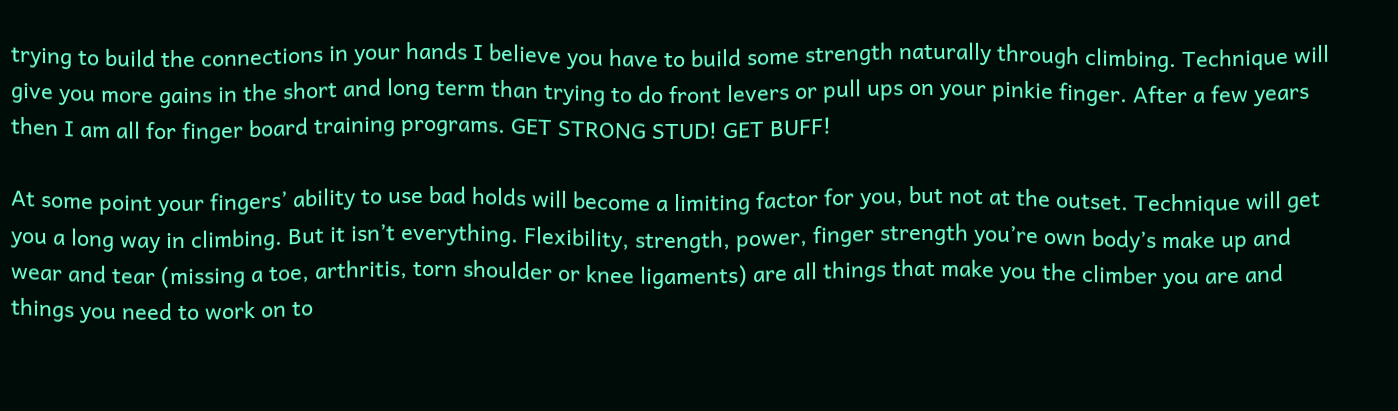trying to build the connections in your hands I believe you have to build some strength naturally through climbing. Technique will give you more gains in the short and long term than trying to do front levers or pull ups on your pinkie finger. After a few years then I am all for finger board training programs. GET STRONG STUD! GET BUFF!

At some point your fingers’ ability to use bad holds will become a limiting factor for you, but not at the outset. Technique will get you a long way in climbing. But it isn’t everything. Flexibility, strength, power, finger strength you’re own body’s make up and wear and tear (missing a toe, arthritis, torn shoulder or knee ligaments) are all things that make you the climber you are and things you need to work on to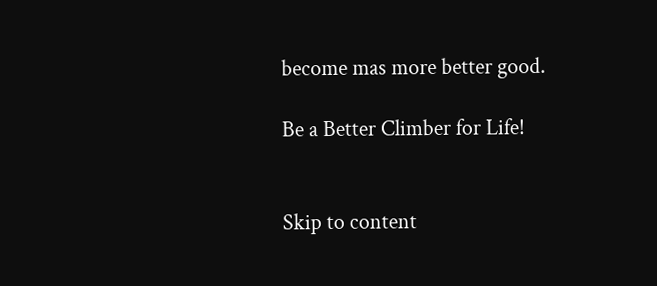become mas more better good.

Be a Better Climber for Life!


Skip to content